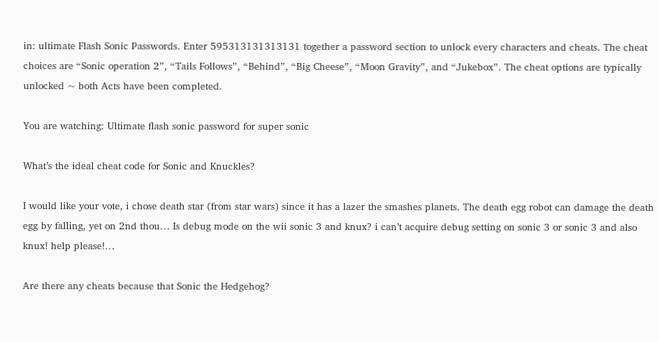in: ultimate Flash Sonic Passwords. Enter 595313131313131 together a password section to unlock every characters and cheats. The cheat choices are “Sonic operation 2”, “Tails Follows”, “Behind”, “Big Cheese”, “Moon Gravity”, and “Jukebox”. The cheat options are typically unlocked ~ both Acts have been completed.

You are watching: Ultimate flash sonic password for super sonic

What’s the ideal cheat code for Sonic and Knuckles?

I would like your vote, i chose death star (from star wars) since it has a lazer the smashes planets. The death egg robot can damage the death egg by falling, yet on 2nd thou… Is debug mode on the wii sonic 3 and knux? i can’t acquire debug setting on sonic 3 or sonic 3 and also knux! help please!…

Are there any cheats because that Sonic the Hedgehog?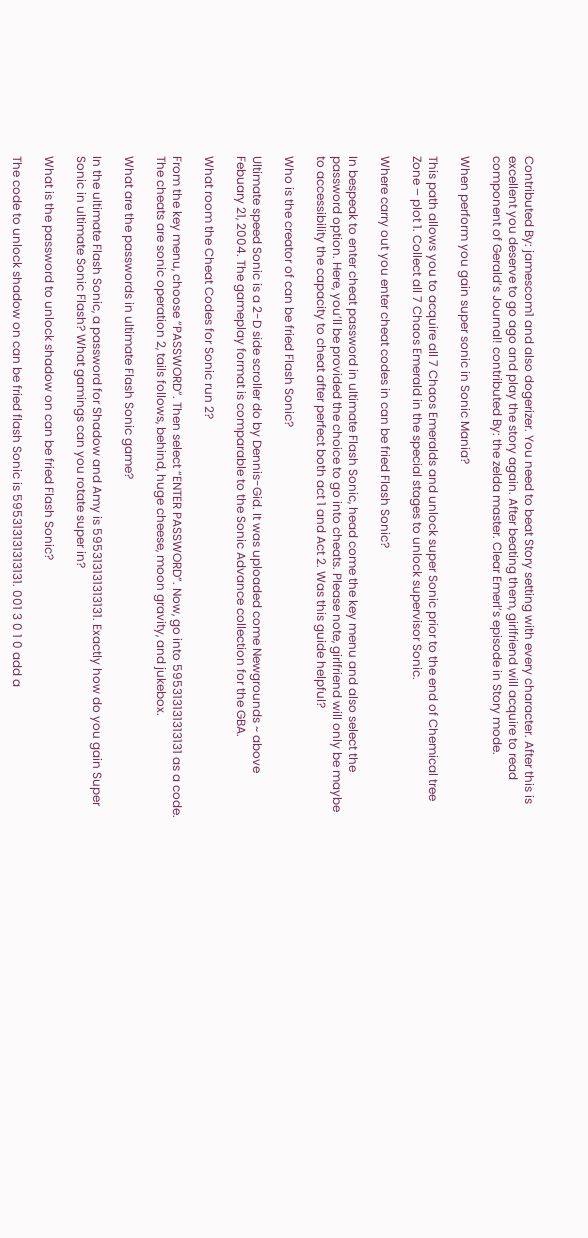Contributed By: jamescom1 and also dogerizer. You need to beat Story setting with every character. After this is excellent you deserve to go ago and play the story again. After beating them, girlfriend will acquire to read component of Gerald’s Journal! contributed By: the zelda master. Clear Emerl’s episode in Story mode.

When perform you gain super sonic in Sonic Mania?

This path allows you to acquire all 7 Chaos Emeralds and unlock super Sonic prior to the end of Chemical tree Zone – plot 1. Collect all 7 Chaos Emerald in the special stages to unlock supervisor Sonic.

Where carry out you enter cheat codes in can be fried Flash Sonic?

In bespeak to enter cheat password in ultimate Flash Sonic, head come the key menu and also select the password option. Here, you’ll be provided the choice to go into cheats. Please note, girlfriend will only be maybe to accessibility the capacity to cheat after perfect both act 1 and Act 2. Was this guide helpful?

Who is the creator of can be fried Flash Sonic?

Ultimate speed Sonic is a 2-D side scroller do by Dennis-Gid. It was uploaded come Newgrounds ~ above Febuary 21, 2004. The gameplay format is comparable to the Sonic Advance collection for the GBA.

What room the Cheat Codes for Sonic run 2?

From the key menu, choose “PASSWORD”. Then select “ENTER PASSWORD”. Now, go into 595313131313131 as a code. The cheats are sonic operation 2, tails follows, behind, huge cheese, moon gravity, and jukebox.

What are the passwords in ultimate Flash Sonic game?

In the ultimate Flash Sonic, a password for Shadow and Amy is 595313131313131. Exactly how do you gain Super Sonic in ultimate Sonic Flash? What gamings can you rotate super in?

What is the password to unlock shadow on can be fried Flash Sonic?

The code to unlock shadow on can be fried flash Sonic is 595313131313131. 001 3 0 1 0 add a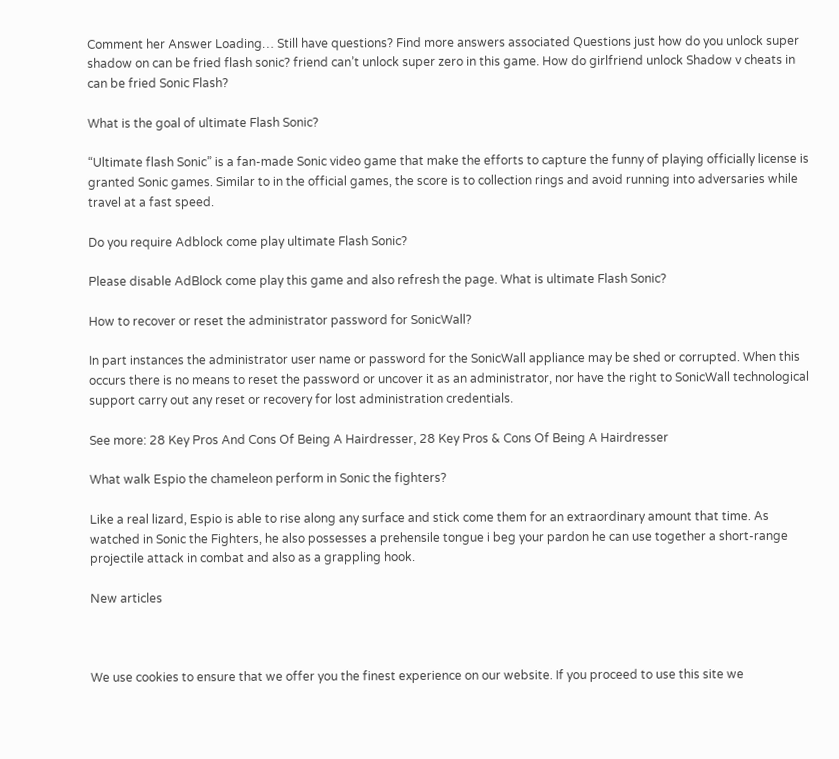Comment her Answer Loading… Still have questions? Find more answers associated Questions just how do you unlock super shadow on can be fried flash sonic? friend can’t unlock super zero in this game. How do girlfriend unlock Shadow v cheats in can be fried Sonic Flash?

What is the goal of ultimate Flash Sonic?

“Ultimate flash Sonic” is a fan-made Sonic video game that make the efforts to capture the funny of playing officially license is granted Sonic games. Similar to in the official games, the score is to collection rings and avoid running into adversaries while travel at a fast speed.

Do you require Adblock come play ultimate Flash Sonic?

Please disable AdBlock come play this game and also refresh the page. What is ultimate Flash Sonic?

How to recover or reset the administrator password for SonicWall?

In part instances the administrator user name or password for the SonicWall appliance may be shed or corrupted. When this occurs there is no means to reset the password or uncover it as an administrator, nor have the right to SonicWall technological support carry out any reset or recovery for lost administration credentials.

See more: 28 Key Pros And Cons Of Being A Hairdresser, 28 Key Pros & Cons Of Being A Hairdresser

What walk Espio the chameleon perform in Sonic the fighters?

Like a real lizard, Espio is able to rise along any surface and stick come them for an extraordinary amount that time. As watched in Sonic the Fighters, he also possesses a prehensile tongue i beg your pardon he can use together a short-range projectile attack in combat and also as a grappling hook.

New articles



We use cookies to ensure that we offer you the finest experience on our website. If you proceed to use this site we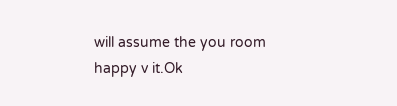will assume the you room happy v it.Ok